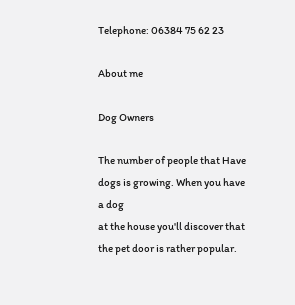Telephone: 06384 75 62 23

About me

Dog Owners

The number of people that Have dogs is growing. When you have a dog
at the house you'll discover that the pet door is rather popular.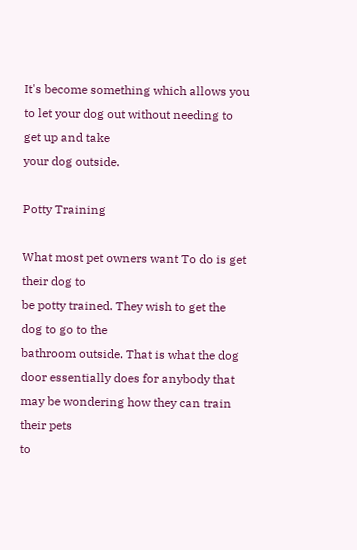It's become something which allows you to let your dog out without needing to get up and take
your dog outside.

Potty Training

What most pet owners want To do is get their dog to
be potty trained. They wish to get the dog to go to the
bathroom outside. That is what the dog door essentially does for anybody that may be wondering how they can train their pets
to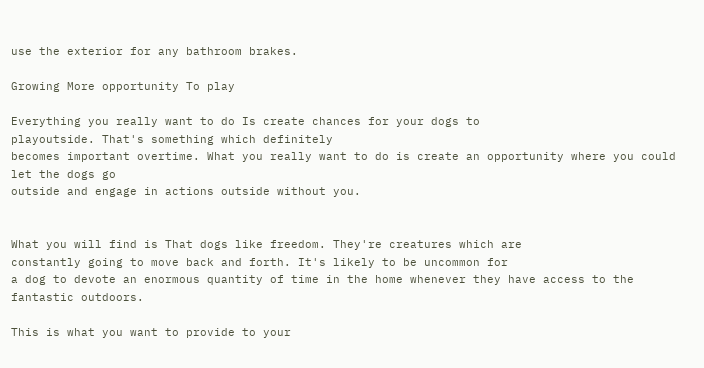use the exterior for any bathroom brakes.

Growing More opportunity To play

Everything you really want to do Is create chances for your dogs to
playoutside. That's something which definitely
becomes important overtime. What you really want to do is create an opportunity where you could let the dogs go
outside and engage in actions outside without you.


What you will find is That dogs like freedom. They're creatures which are
constantly going to move back and forth. It's likely to be uncommon for
a dog to devote an enormous quantity of time in the home whenever they have access to the fantastic outdoors.

This is what you want to provide to your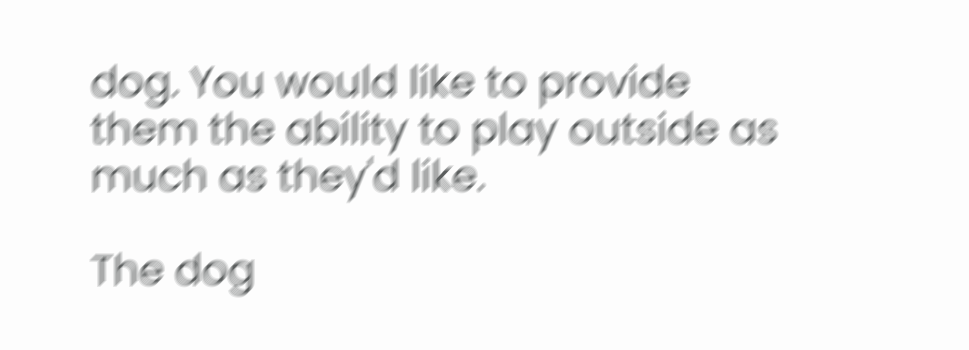dog. You would like to provide
them the ability to play outside as much as they'd like.

The dog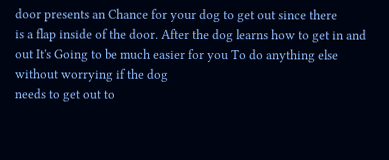door presents an Chance for your dog to get out since there
is a flap inside of the door. After the dog learns how to get in and out It's Going to be much easier for you To do anything else without worrying if the dog
needs to get out to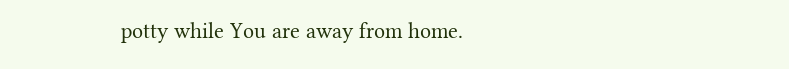potty while You are away from home.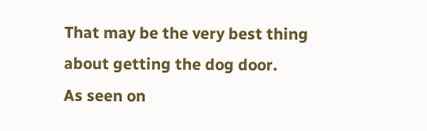That may be the very best thing about getting the dog door.
As seen on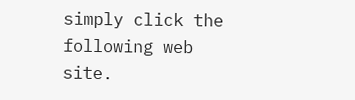simply click the following web site.